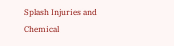Splash Injuries and Chemical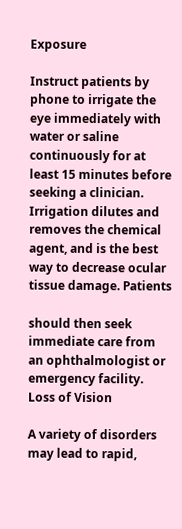Exposure

Instruct patients by phone to irrigate the eye immediately with water or saline continuously for at least 15 minutes before seeking a clinician. Irrigation dilutes and removes the chemical agent, and is the best way to decrease ocular tissue damage. Patients

should then seek immediate care from an ophthalmologist or emergency facility. Loss of Vision

A variety of disorders may lead to rapid,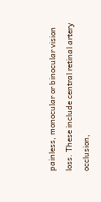painless, monocular or binocular vision loss. These include central retinal artery occlusion,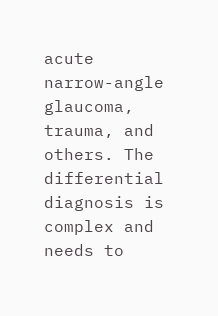acute narrow-angle glaucoma, trauma, and others. The differential diagnosis is complex and needs to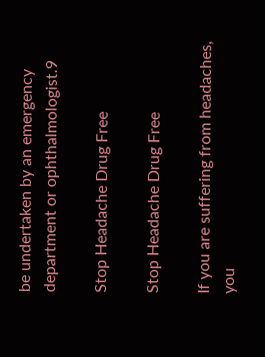be undertaken by an emergency department or ophthalmologist.9

Stop Headache Drug Free

Stop Headache Drug Free

If you are suffering from headaches, you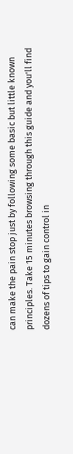can make the pain stop just by following some basic but little known principles. Take 15 minutes browsing through this guide and you'll find dozens of tips to gain control in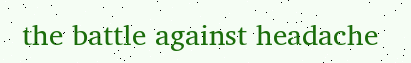the battle against headache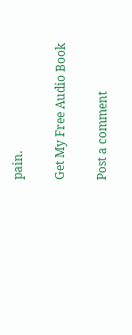pain.

Get My Free Audio Book

Post a comment